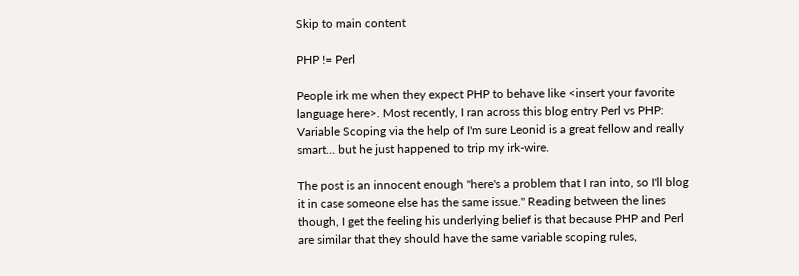Skip to main content

PHP != Perl

People irk me when they expect PHP to behave like <insert your favorite language here>. Most recently, I ran across this blog entry Perl vs PHP: Variable Scoping via the help of I'm sure Leonid is a great fellow and really smart... but he just happened to trip my irk-wire.

The post is an innocent enough "here's a problem that I ran into, so I'll blog it in case someone else has the same issue." Reading between the lines though, I get the feeling his underlying belief is that because PHP and Perl are similar that they should have the same variable scoping rules,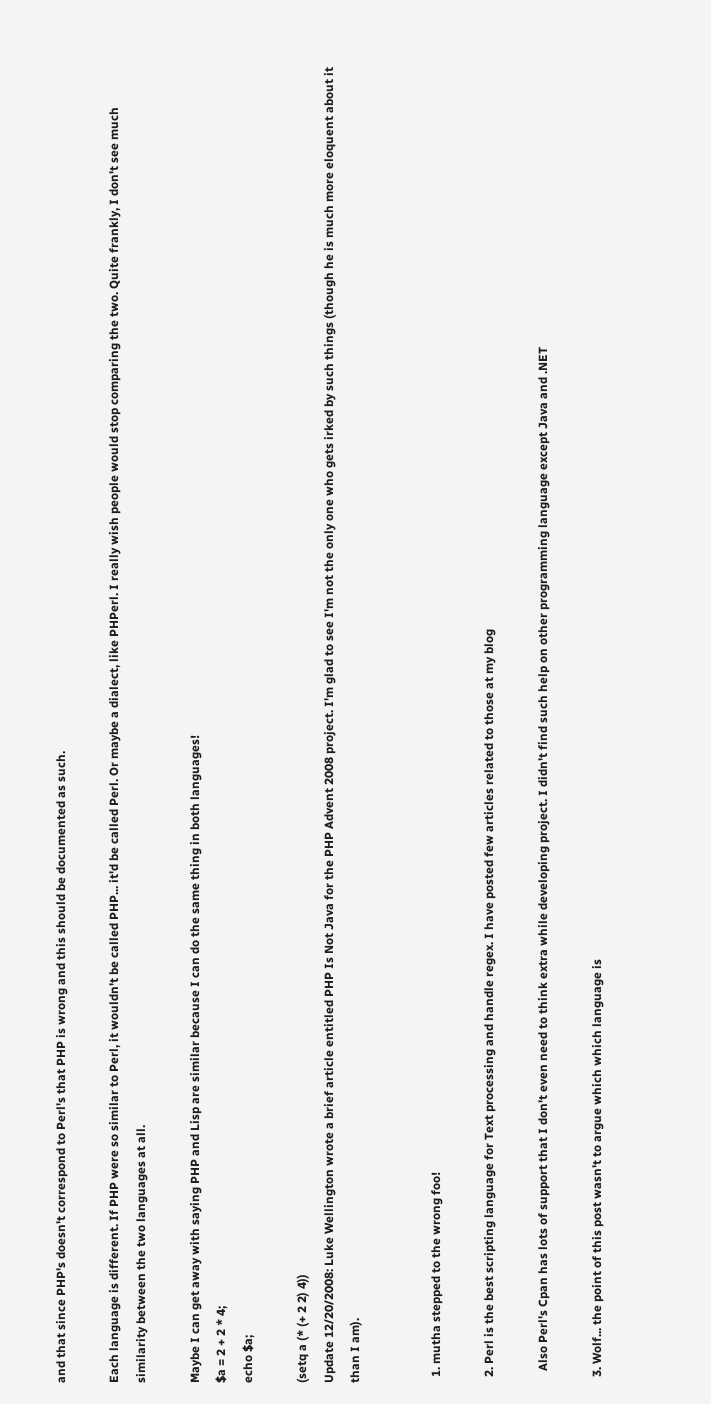and that since PHP's doesn't correspond to Perl's that PHP is wrong and this should be documented as such.

Each language is different. If PHP were so similar to Perl, it wouldn't be called PHP... it'd be called Perl. Or maybe a dialect, like PHPerl. I really wish people would stop comparing the two. Quite frankly, I don't see much similarity between the two languages at all.

Maybe I can get away with saying PHP and Lisp are similar because I can do the same thing in both languages!
$a = 2 + 2 * 4;
echo $a;

(setq a (* (+ 2 2) 4))
Update 12/20/2008: Luke Wellington wrote a brief article entitled PHP Is Not Java for the PHP Advent 2008 project. I'm glad to see I'm not the only one who gets irked by such things (though he is much more eloquent about it than I am).


  1. mutha stepped to the wrong foo!

  2. Perl is the best scripting language for Text processing and handle regex. I have posted few articles related to those at my blog

    Also Perl's Cpan has lots of support that I don't even need to think extra while developing project. I didn't find such help on other programming language except Java and .NET

  3. Wolf... the point of this post wasn't to argue which which language is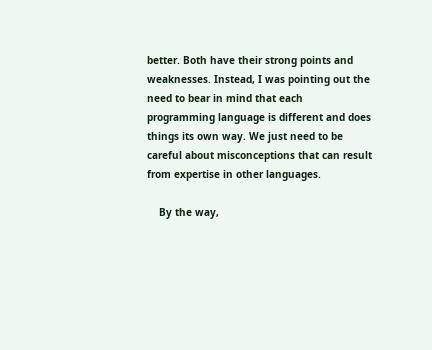better. Both have their strong points and weaknesses. Instead, I was pointing out the need to bear in mind that each programming language is different and does things its own way. We just need to be careful about misconceptions that can result from expertise in other languages.

    By the way,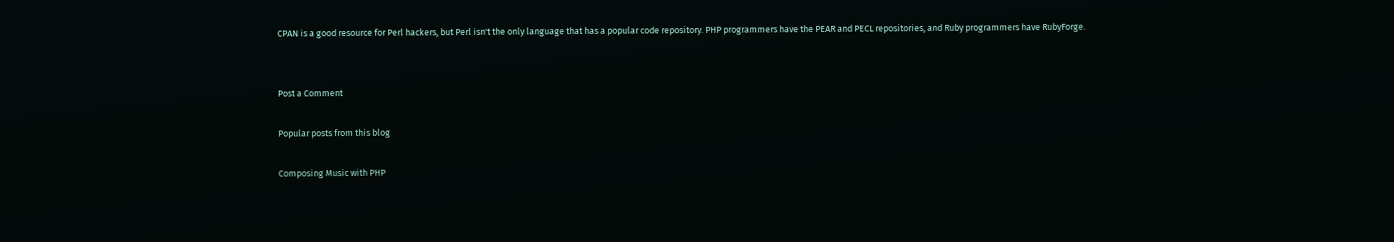CPAN is a good resource for Perl hackers, but Perl isn't the only language that has a popular code repository. PHP programmers have the PEAR and PECL repositories, and Ruby programmers have RubyForge.


Post a Comment

Popular posts from this blog

Composing Music with PHP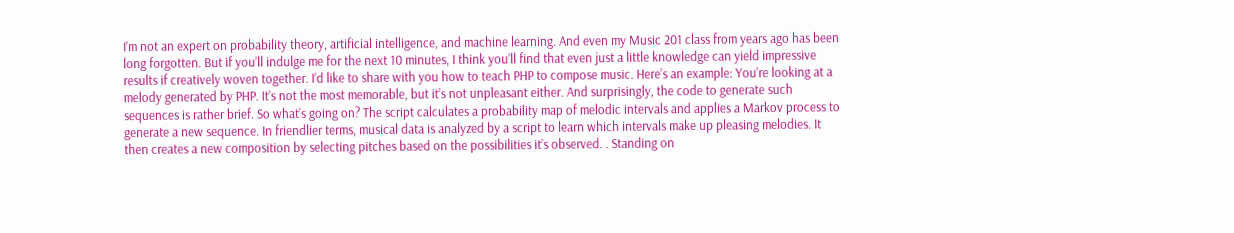I’m not an expert on probability theory, artificial intelligence, and machine learning. And even my Music 201 class from years ago has been long forgotten. But if you’ll indulge me for the next 10 minutes, I think you’ll find that even just a little knowledge can yield impressive results if creatively woven together. I’d like to share with you how to teach PHP to compose music. Here’s an example: You’re looking at a melody generated by PHP. It’s not the most memorable, but it’s not unpleasant either. And surprisingly, the code to generate such sequences is rather brief. So what’s going on? The script calculates a probability map of melodic intervals and applies a Markov process to generate a new sequence. In friendlier terms, musical data is analyzed by a script to learn which intervals make up pleasing melodies. It then creates a new composition by selecting pitches based on the possibilities it’s observed. . Standing on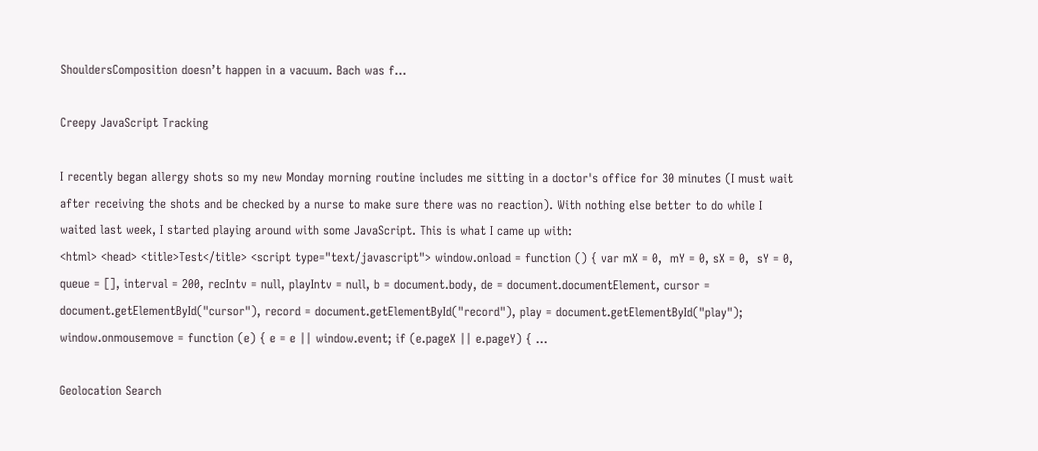ShouldersComposition doesn’t happen in a vacuum. Bach was f…

Creepy JavaScript Tracking

I recently began allergy shots so my new Monday morning routine includes me sitting in a doctor's office for 30 minutes (I must wait after receiving the shots and be checked by a nurse to make sure there was no reaction). With nothing else better to do while I waited last week, I started playing around with some JavaScript. This is what I came up with:
<html> <head> <title>Test</title> <script type="text/javascript"> window.onload = function () { var mX = 0,  mY = 0, sX = 0,  sY = 0, queue = [], interval = 200, recIntv = null, playIntv = null, b = document.body, de = document.documentElement, cursor = document.getElementById("cursor"), record = document.getElementById("record"), play = document.getElementById("play"); window.onmousemove = function (e) { e = e || window.event; if (e.pageX || e.pageY) { …

Geolocation Search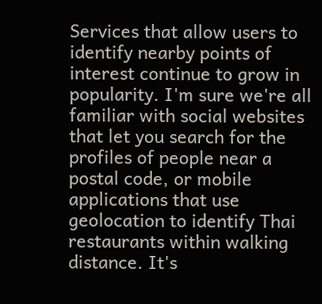Services that allow users to identify nearby points of interest continue to grow in popularity. I'm sure we're all familiar with social websites that let you search for the profiles of people near a postal code, or mobile applications that use geolocation to identify Thai restaurants within walking distance. It's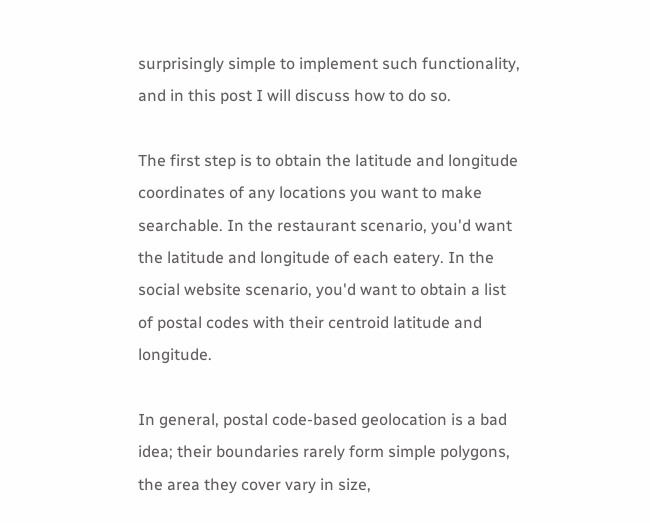surprisingly simple to implement such functionality, and in this post I will discuss how to do so.

The first step is to obtain the latitude and longitude coordinates of any locations you want to make searchable. In the restaurant scenario, you'd want the latitude and longitude of each eatery. In the social website scenario, you'd want to obtain a list of postal codes with their centroid latitude and longitude.

In general, postal code-based geolocation is a bad idea; their boundaries rarely form simple polygons, the area they cover vary in size,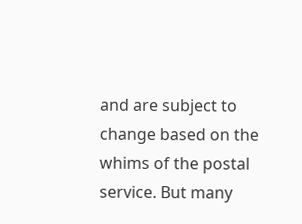and are subject to change based on the whims of the postal service. But many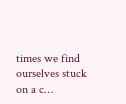times we find ourselves stuck on a c…